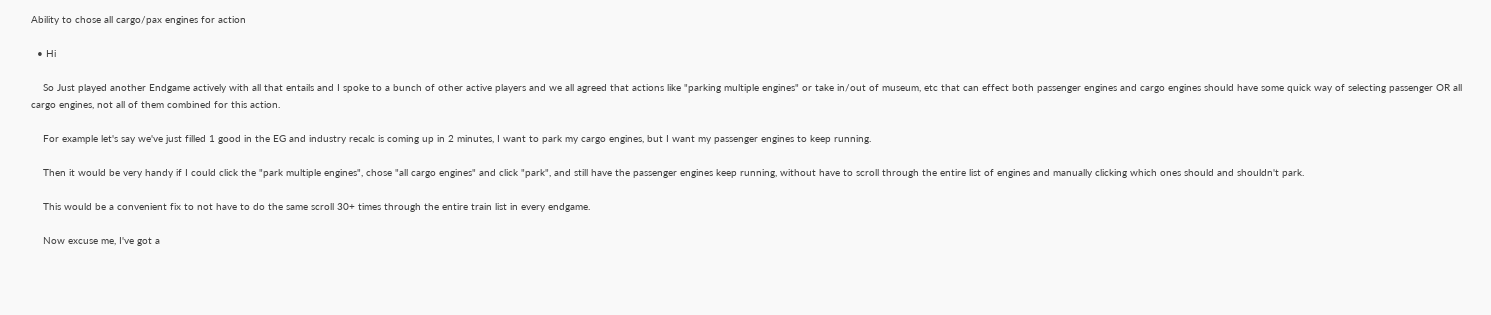Ability to chose all cargo/pax engines for action

  • Hi

    So Just played another Endgame actively with all that entails and I spoke to a bunch of other active players and we all agreed that actions like "parking multiple engines" or take in/out of museum, etc that can effect both passenger engines and cargo engines should have some quick way of selecting passenger OR all cargo engines, not all of them combined for this action.

    For example let's say we've just filled 1 good in the EG and industry recalc is coming up in 2 minutes, I want to park my cargo engines, but I want my passenger engines to keep running.

    Then it would be very handy if I could click the "park multiple engines", chose "all cargo engines" and click "park", and still have the passenger engines keep running, without have to scroll through the entire list of engines and manually clicking which ones should and shouldn't park.

    This would be a convenient fix to not have to do the same scroll 30+ times through the entire train list in every endgame.

    Now excuse me, I've got a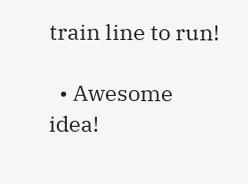train line to run!

  • Awesome idea!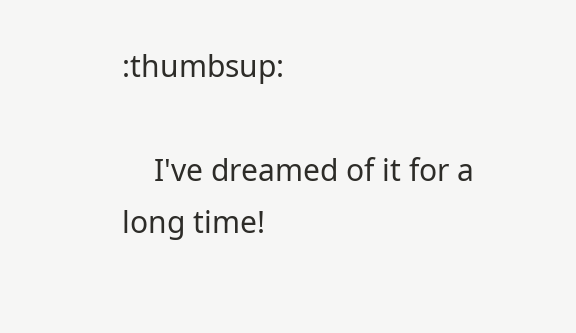:thumbsup:

    I've dreamed of it for a long time!